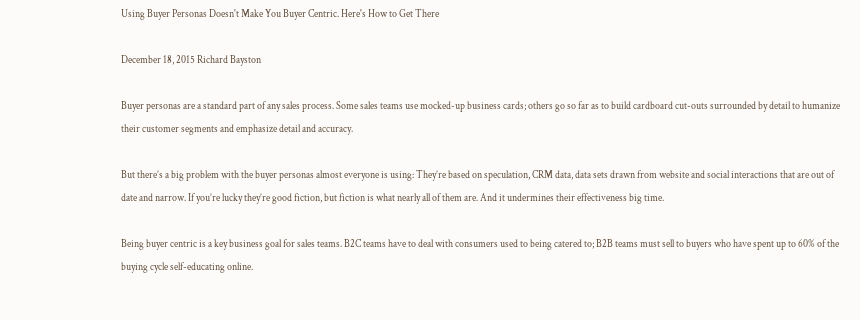Using Buyer Personas Doesn't Make You Buyer Centric. Here's How to Get There

December 18, 2015 Richard Bayston

Buyer personas are a standard part of any sales process. Some sales teams use mocked-up business cards; others go so far as to build cardboard cut-outs surrounded by detail to humanize their customer segments and emphasize detail and accuracy.

But there’s a big problem with the buyer personas almost everyone is using: They’re based on speculation, CRM data, data sets drawn from website and social interactions that are out of date and narrow. If you’re lucky they’re good fiction, but fiction is what nearly all of them are. And it undermines their effectiveness big time.

Being buyer centric is a key business goal for sales teams. B2C teams have to deal with consumers used to being catered to; B2B teams must sell to buyers who have spent up to 60% of the buying cycle self-educating online.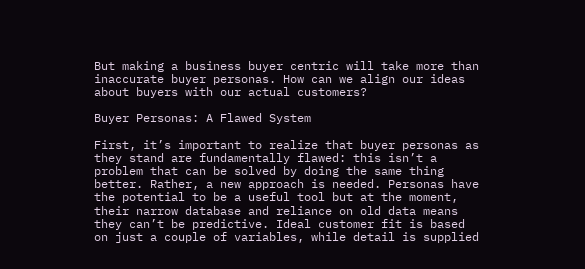But making a business buyer centric will take more than inaccurate buyer personas. How can we align our ideas about buyers with our actual customers?

Buyer Personas: A Flawed System

First, it’s important to realize that buyer personas as they stand are fundamentally flawed: this isn’t a problem that can be solved by doing the same thing better. Rather, a new approach is needed. Personas have the potential to be a useful tool but at the moment, their narrow database and reliance on old data means they can’t be predictive. Ideal customer fit is based on just a couple of variables, while detail is supplied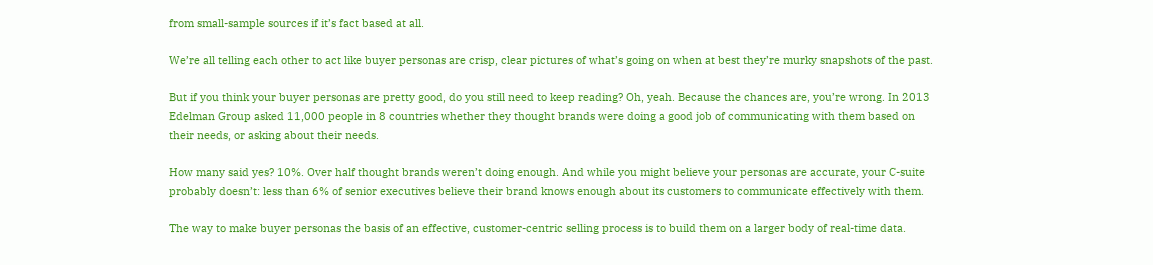from small-sample sources if it’s fact based at all.

We’re all telling each other to act like buyer personas are crisp, clear pictures of what’s going on when at best they’re murky snapshots of the past.

But if you think your buyer personas are pretty good, do you still need to keep reading? Oh, yeah. Because the chances are, you’re wrong. In 2013 Edelman Group asked 11,000 people in 8 countries whether they thought brands were doing a good job of communicating with them based on their needs, or asking about their needs.

How many said yes? 10%. Over half thought brands weren’t doing enough. And while you might believe your personas are accurate, your C-suite probably doesn’t: less than 6% of senior executives believe their brand knows enough about its customers to communicate effectively with them.

The way to make buyer personas the basis of an effective, customer-centric selling process is to build them on a larger body of real-time data.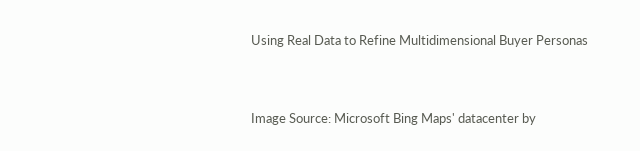Using Real Data to Refine Multidimensional Buyer Personas


Image Source: Microsoft Bing Maps' datacenter by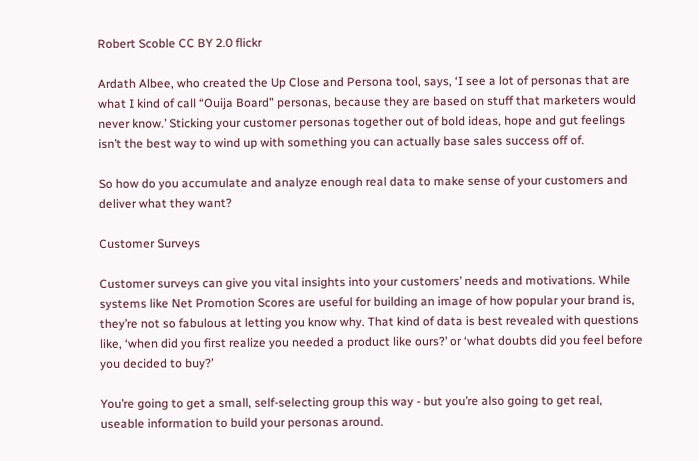Robert Scoble CC BY 2.0 flickr

Ardath Albee, who created the Up Close and Persona tool, says, ‘I see a lot of personas that are what I kind of call “Ouija Board” personas, because they are based on stuff that marketers would never know.’ Sticking your customer personas together out of bold ideas, hope and gut feelings isn’t the best way to wind up with something you can actually base sales success off of.

So how do you accumulate and analyze enough real data to make sense of your customers and deliver what they want?

Customer Surveys

Customer surveys can give you vital insights into your customers’ needs and motivations. While systems like Net Promotion Scores are useful for building an image of how popular your brand is, they’re not so fabulous at letting you know why. That kind of data is best revealed with questions like, ‘when did you first realize you needed a product like ours?’ or ‘what doubts did you feel before you decided to buy?’

You’re going to get a small, self-selecting group this way - but you’re also going to get real, useable information to build your personas around.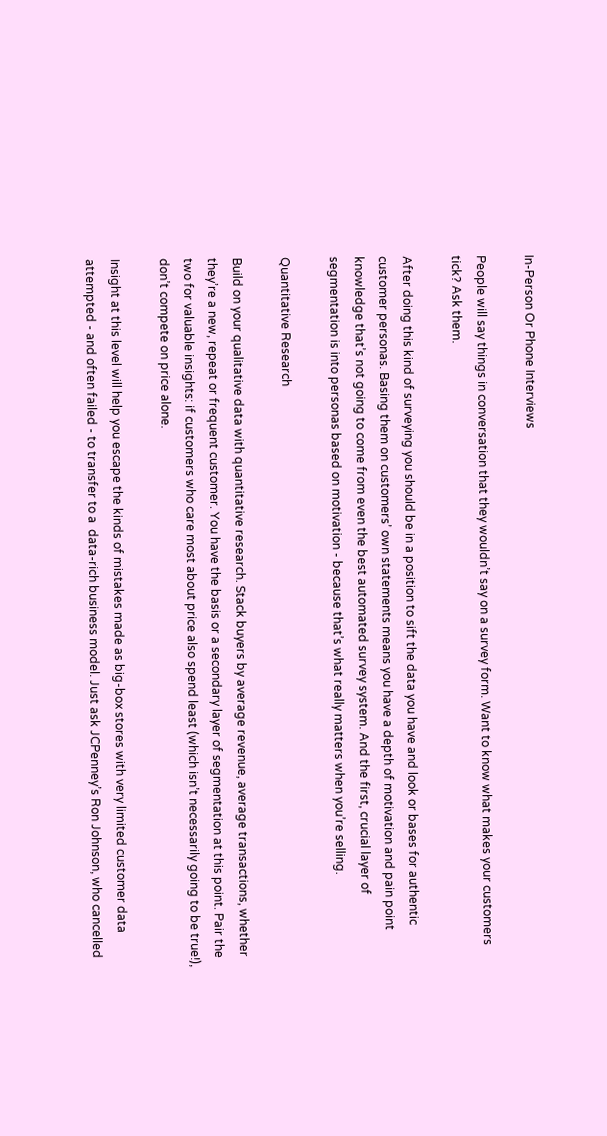In-Person Or Phone Interviews

People will say things in conversation that they wouldn’t say on a survey form. Want to know what makes your customers tick? Ask them.

After doing this kind of surveying you should be in a position to sift the data you have and look or bases for authentic customer personas. Basing them on customers’ own statements means you have a depth of motivation and pain point knowledge that’s not going to come from even the best automated survey system. And the first, crucial layer of segmentation is into personas based on motivation - because that’s what really matters when you’re selling.

Quantitative Research

Build on your qualitative data with quantitative research. Stack buyers by average revenue, average transactions, whether they’re a new, repeat or frequent customer. You have the basis or a secondary layer of segmentation at this point. Pair the two for valuable insights: if customers who care most about price also spend least (which isn’t necessarily going to be true!), don’t compete on price alone.

Insight at this level will help you escape the kinds of mistakes made as big-box stores with very limited customer data attempted - and often failed - to transfer to a  data-rich business model. Just ask JCPenney’s Ron Johnson, who cancelled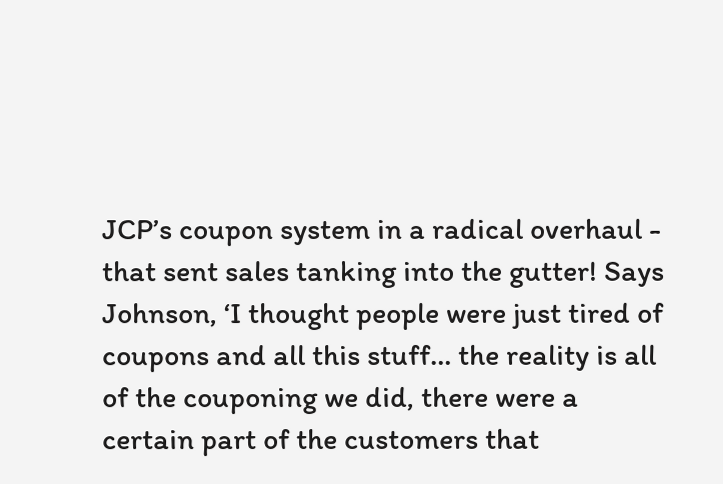JCP’s coupon system in a radical overhaul - that sent sales tanking into the gutter! Says Johnson, ‘I thought people were just tired of coupons and all this stuff… the reality is all of the couponing we did, there were a certain part of the customers that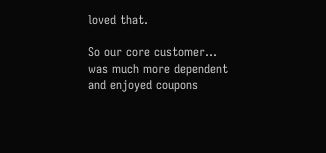loved that.

So our core customer… was much more dependent and enjoyed coupons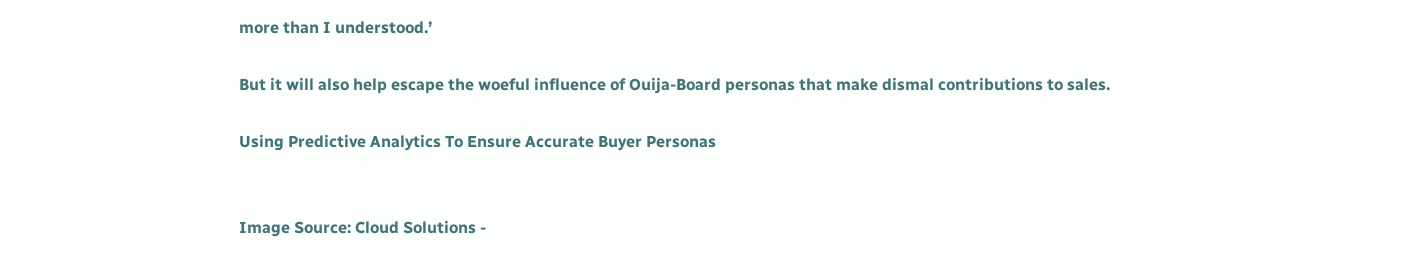more than I understood.’

But it will also help escape the woeful influence of Ouija-Board personas that make dismal contributions to sales.

Using Predictive Analytics To Ensure Accurate Buyer Personas


Image Source: Cloud Solutions -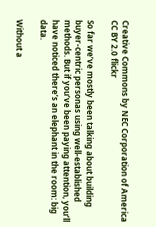Creative Commons by NEC Corporation of America CC BY 2.0 flickr

So far we’ve mostly been talking about building buyer-centric personas using well-established methods. But if you’ve been paying attention, you’ll have noticed there’s an elephant in the room: big data.

Without a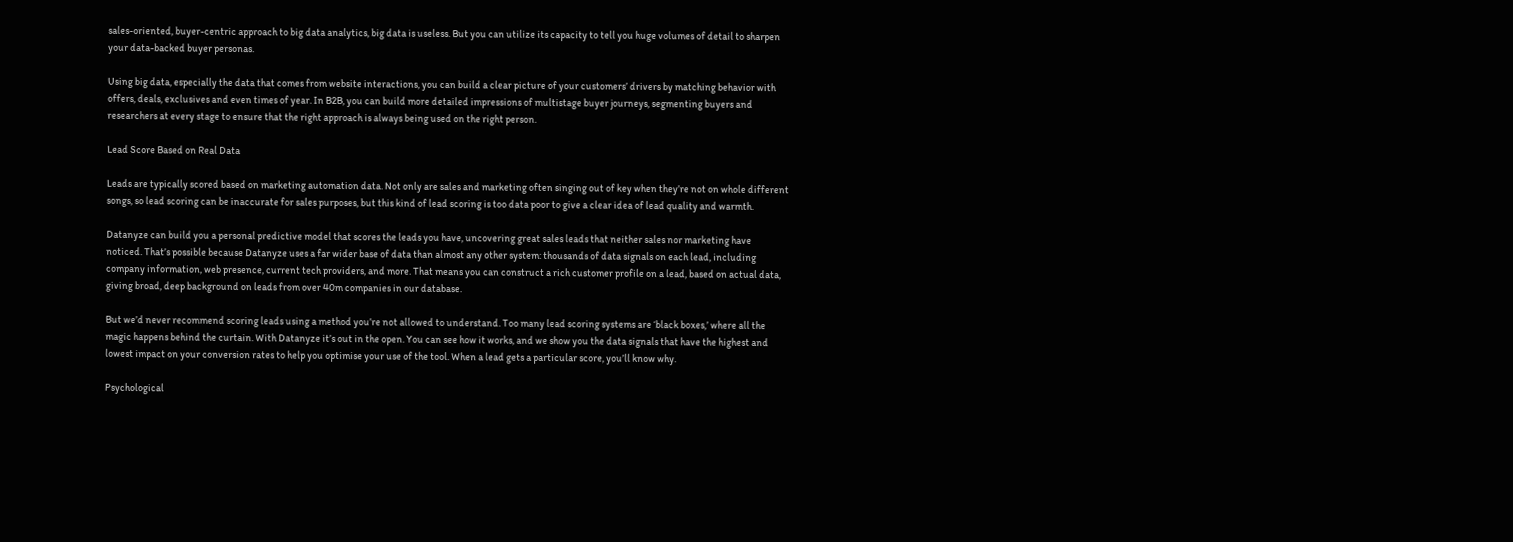sales-oriented, buyer-centric approach to big data analytics, big data is useless. But you can utilize its capacity to tell you huge volumes of detail to sharpen your data-backed buyer personas.

Using big data, especially the data that comes from website interactions, you can build a clear picture of your customers’ drivers by matching behavior with offers, deals, exclusives and even times of year. In B2B, you can build more detailed impressions of multistage buyer journeys, segmenting buyers and researchers at every stage to ensure that the right approach is always being used on the right person.

Lead Score Based on Real Data

Leads are typically scored based on marketing automation data. Not only are sales and marketing often singing out of key when they’re not on whole different songs, so lead scoring can be inaccurate for sales purposes, but this kind of lead scoring is too data poor to give a clear idea of lead quality and warmth.

Datanyze can build you a personal predictive model that scores the leads you have, uncovering great sales leads that neither sales nor marketing have noticed. That’s possible because Datanyze uses a far wider base of data than almost any other system: thousands of data signals on each lead, including company information, web presence, current tech providers, and more. That means you can construct a rich customer profile on a lead, based on actual data, giving broad, deep background on leads from over 40m companies in our database.

But we’d never recommend scoring leads using a method you’re not allowed to understand. Too many lead scoring systems are ‘black boxes,’ where all the magic happens behind the curtain. With Datanyze it’s out in the open. You can see how it works, and we show you the data signals that have the highest and lowest impact on your conversion rates to help you optimise your use of the tool. When a lead gets a particular score, you’ll know why.

Psychological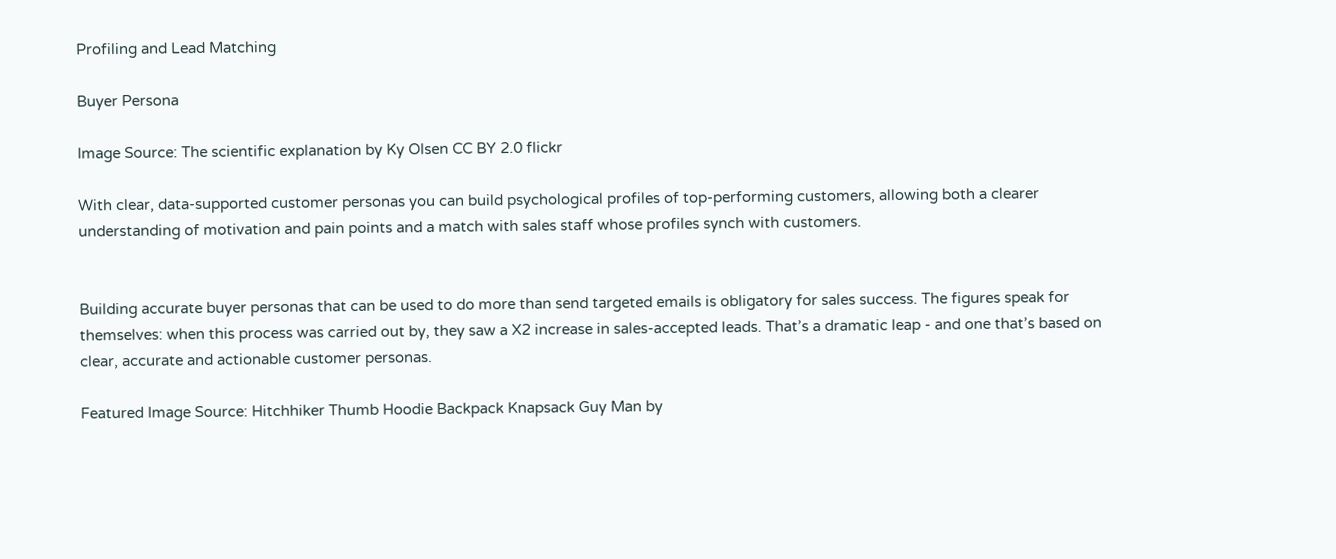Profiling and Lead Matching

Buyer Persona

Image Source: The scientific explanation by Ky Olsen CC BY 2.0 flickr

With clear, data-supported customer personas you can build psychological profiles of top-performing customers, allowing both a clearer understanding of motivation and pain points and a match with sales staff whose profiles synch with customers.


Building accurate buyer personas that can be used to do more than send targeted emails is obligatory for sales success. The figures speak for themselves: when this process was carried out by, they saw a X2 increase in sales-accepted leads. That’s a dramatic leap - and one that’s based on clear, accurate and actionable customer personas.

Featured Image Source: Hitchhiker Thumb Hoodie Backpack Knapsack Guy Man by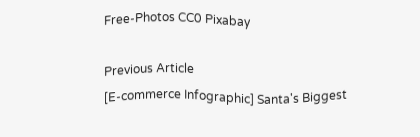Free-Photos CC0 Pixabay

Previous Article
[E-commerce Infographic] Santa's Biggest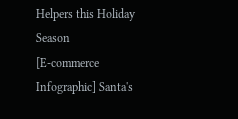Helpers this Holiday Season
[E-commerce Infographic] Santa's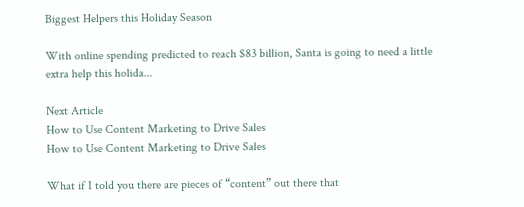Biggest Helpers this Holiday Season

With online spending predicted to reach $83 billion, Santa is going to need a little extra help this holida...

Next Article
How to Use Content Marketing to Drive Sales
How to Use Content Marketing to Drive Sales

What if I told you there are pieces of “content” out there that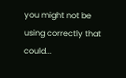you might not be using correctly that could...